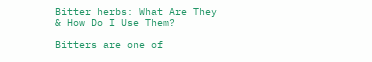Bitter herbs: What Are They & How Do I Use Them?

Bitters are one of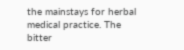the mainstays for herbal medical practice. The bitter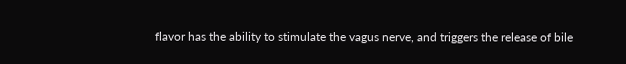flavor has the ability to stimulate the vagus nerve, and triggers the release of bile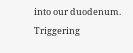into our duodenum. Triggering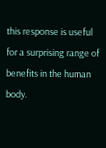this response is useful for a surprising range of benefits in the human body.